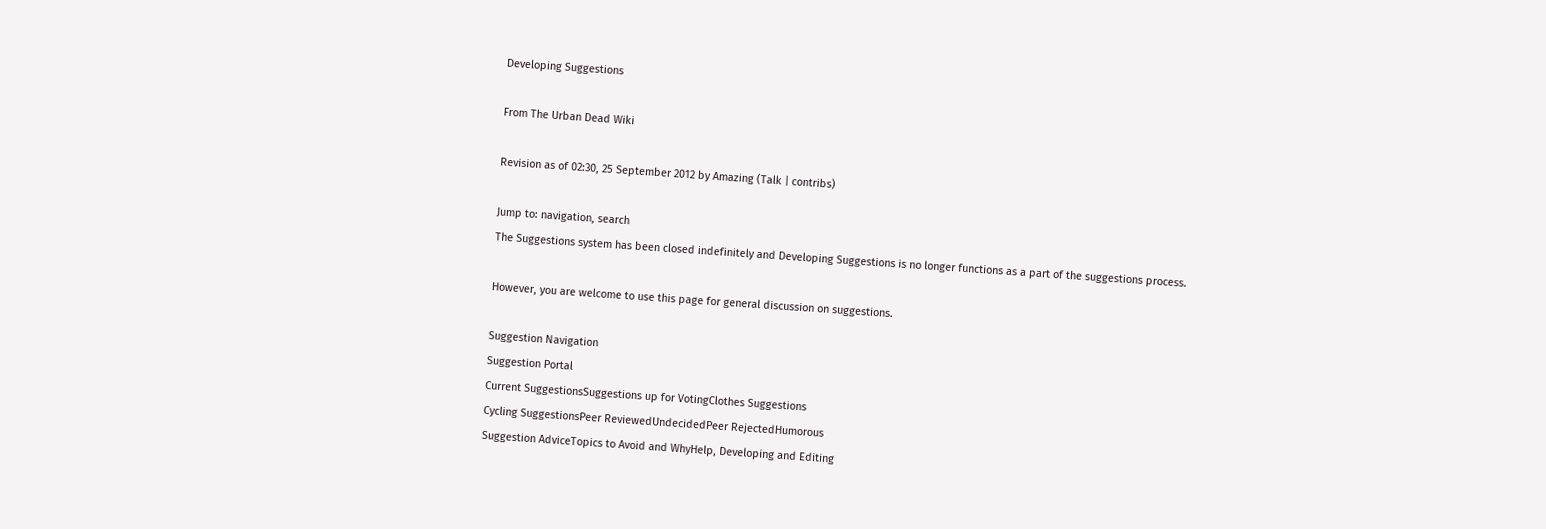Developing Suggestions

From The Urban Dead Wiki

Revision as of 02:30, 25 September 2012 by Amazing (Talk | contribs)

Jump to: navigation, search
The Suggestions system has been closed indefinitely and Developing Suggestions is no longer functions as a part of the suggestions process.

However, you are welcome to use this page for general discussion on suggestions.

Suggestion Navigation
Suggestion Portal
Current SuggestionsSuggestions up for VotingClothes Suggestions
Cycling SuggestionsPeer ReviewedUndecidedPeer RejectedHumorous
Suggestion AdviceTopics to Avoid and WhyHelp, Developing and Editing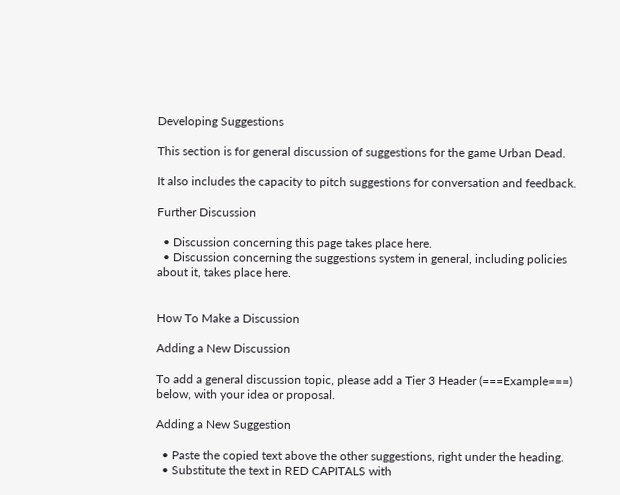Developing Suggestions

This section is for general discussion of suggestions for the game Urban Dead.

It also includes the capacity to pitch suggestions for conversation and feedback.

Further Discussion

  • Discussion concerning this page takes place here.
  • Discussion concerning the suggestions system in general, including policies about it, takes place here.


How To Make a Discussion

Adding a New Discussion

To add a general discussion topic, please add a Tier 3 Header (===Example===) below, with your idea or proposal.

Adding a New Suggestion

  • Paste the copied text above the other suggestions, right under the heading.
  • Substitute the text in RED CAPITALS with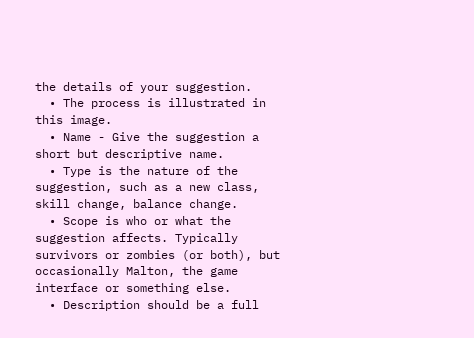the details of your suggestion.
  • The process is illustrated in this image.
  • Name - Give the suggestion a short but descriptive name.
  • Type is the nature of the suggestion, such as a new class, skill change, balance change.
  • Scope is who or what the suggestion affects. Typically survivors or zombies (or both), but occasionally Malton, the game interface or something else.
  • Description should be a full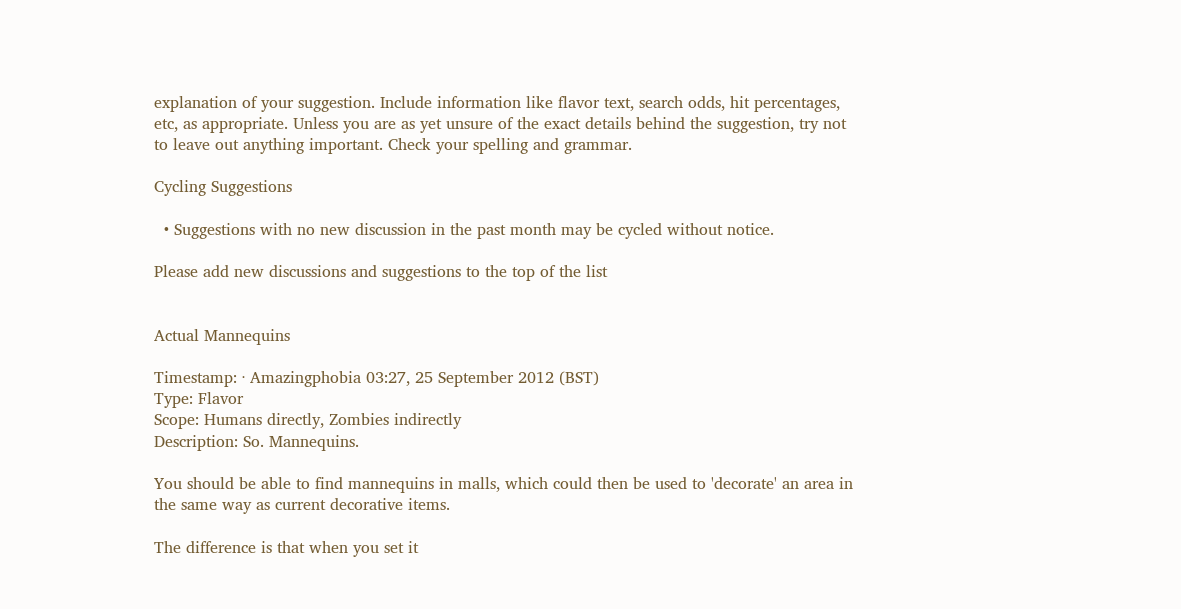explanation of your suggestion. Include information like flavor text, search odds, hit percentages, etc, as appropriate. Unless you are as yet unsure of the exact details behind the suggestion, try not to leave out anything important. Check your spelling and grammar.

Cycling Suggestions

  • Suggestions with no new discussion in the past month may be cycled without notice.

Please add new discussions and suggestions to the top of the list


Actual Mannequins

Timestamp: · Amazingphobia 03:27, 25 September 2012 (BST)
Type: Flavor
Scope: Humans directly, Zombies indirectly
Description: So. Mannequins.

You should be able to find mannequins in malls, which could then be used to 'decorate' an area in the same way as current decorative items.

The difference is that when you set it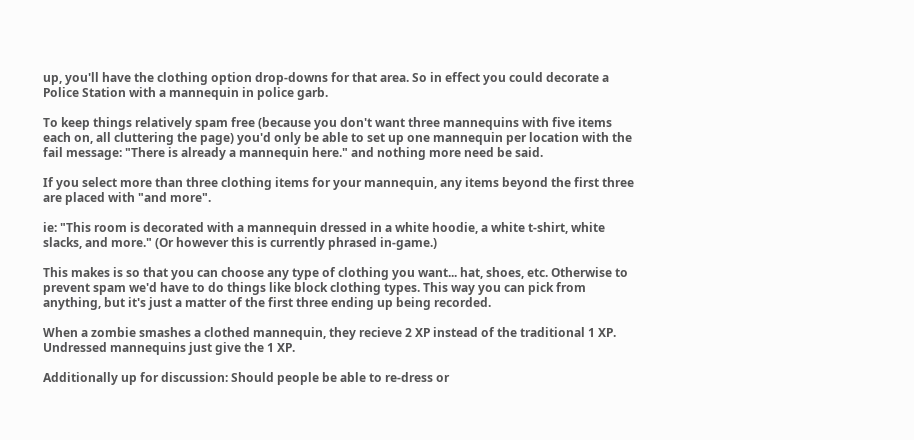up, you'll have the clothing option drop-downs for that area. So in effect you could decorate a Police Station with a mannequin in police garb.

To keep things relatively spam free (because you don't want three mannequins with five items each on, all cluttering the page) you'd only be able to set up one mannequin per location with the fail message: "There is already a mannequin here." and nothing more need be said.

If you select more than three clothing items for your mannequin, any items beyond the first three are placed with "and more".

ie: "This room is decorated with a mannequin dressed in a white hoodie, a white t-shirt, white slacks, and more." (Or however this is currently phrased in-game.)

This makes is so that you can choose any type of clothing you want... hat, shoes, etc. Otherwise to prevent spam we'd have to do things like block clothing types. This way you can pick from anything, but it's just a matter of the first three ending up being recorded.

When a zombie smashes a clothed mannequin, they recieve 2 XP instead of the traditional 1 XP. Undressed mannequins just give the 1 XP.

Additionally up for discussion: Should people be able to re-dress or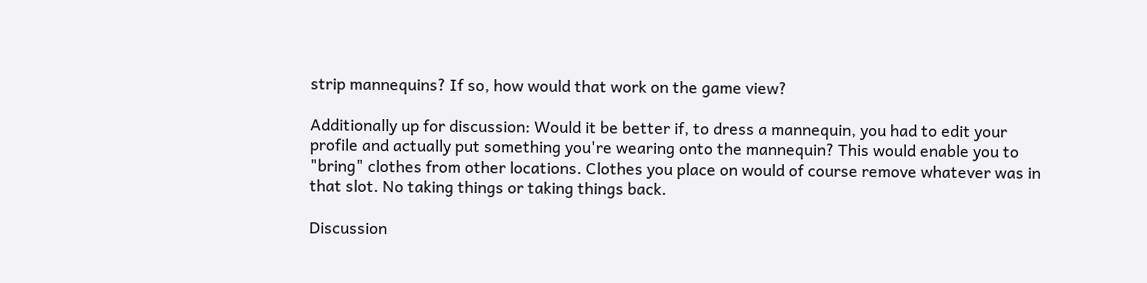strip mannequins? If so, how would that work on the game view?

Additionally up for discussion: Would it be better if, to dress a mannequin, you had to edit your profile and actually put something you're wearing onto the mannequin? This would enable you to "bring" clothes from other locations. Clothes you place on would of course remove whatever was in that slot. No taking things or taking things back.

Discussion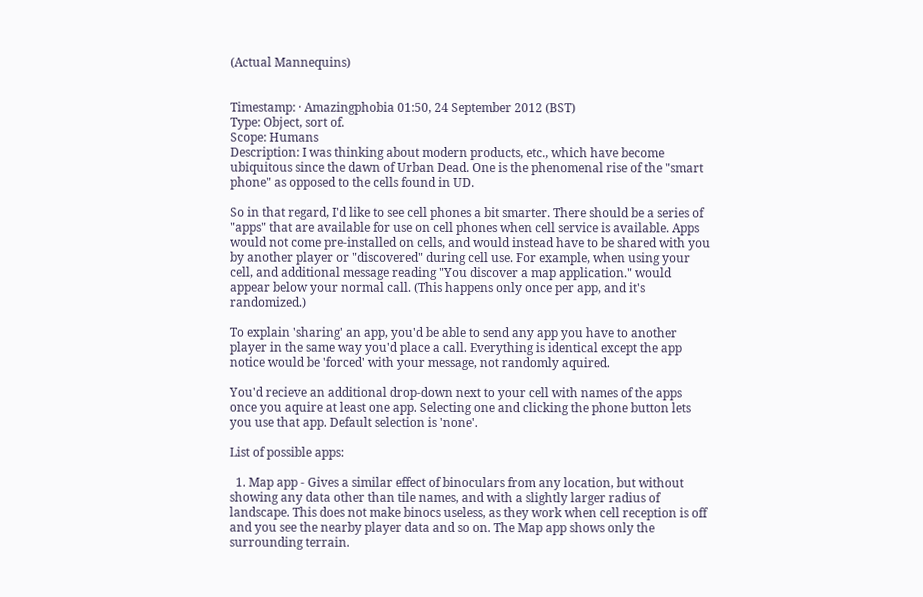(Actual Mannequins)


Timestamp: · Amazingphobia 01:50, 24 September 2012 (BST)
Type: Object, sort of.
Scope: Humans
Description: I was thinking about modern products, etc., which have become ubiquitous since the dawn of Urban Dead. One is the phenomenal rise of the "smart phone" as opposed to the cells found in UD.

So in that regard, I'd like to see cell phones a bit smarter. There should be a series of "apps" that are available for use on cell phones when cell service is available. Apps would not come pre-installed on cells, and would instead have to be shared with you by another player or "discovered" during cell use. For example, when using your cell, and additional message reading "You discover a map application." would appear below your normal call. (This happens only once per app, and it's randomized.)

To explain 'sharing' an app, you'd be able to send any app you have to another player in the same way you'd place a call. Everything is identical except the app notice would be 'forced' with your message, not randomly aquired.

You'd recieve an additional drop-down next to your cell with names of the apps once you aquire at least one app. Selecting one and clicking the phone button lets you use that app. Default selection is 'none'.

List of possible apps:

  1. Map app - Gives a similar effect of binoculars from any location, but without showing any data other than tile names, and with a slightly larger radius of landscape. This does not make binocs useless, as they work when cell reception is off and you see the nearby player data and so on. The Map app shows only the surrounding terrain.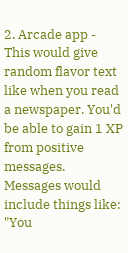2. Arcade app - This would give random flavor text like when you read a newspaper. You'd be able to gain 1 XP from positive messages. Messages would include things like: "You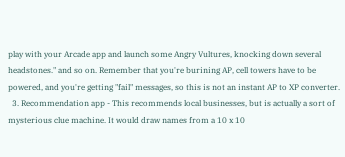play with your Arcade app and launch some Angry Vultures, knocking down several headstones." and so on. Remember that you're burining AP, cell towers have to be powered, and you're getting "fail" messages, so this is not an instant AP to XP converter.
  3. Recommendation app - This recommends local businesses, but is actually a sort of mysterious clue machine. It would draw names from a 10 x 10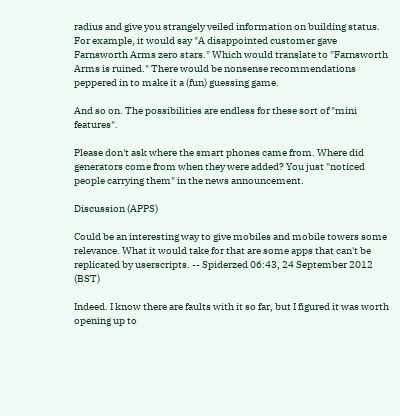radius and give you strangely veiled information on building status. For example, it would say "A disappointed customer gave Farnsworth Arms zero stars." Which would translate to "Farnsworth Arms is ruined." There would be nonsense recommendations peppered in to make it a (fun) guessing game.

And so on. The possibilities are endless for these sort of "mini features".

Please don't ask where the smart phones came from. Where did generators come from when they were added? You just "noticed people carrying them" in the news announcement.

Discussion (APPS)

Could be an interesting way to give mobiles and mobile towers some relevance. What it would take for that are some apps that can't be replicated by userscripts. -- Spiderzed 06:43, 24 September 2012 (BST)

Indeed. I know there are faults with it so far, but I figured it was worth opening up to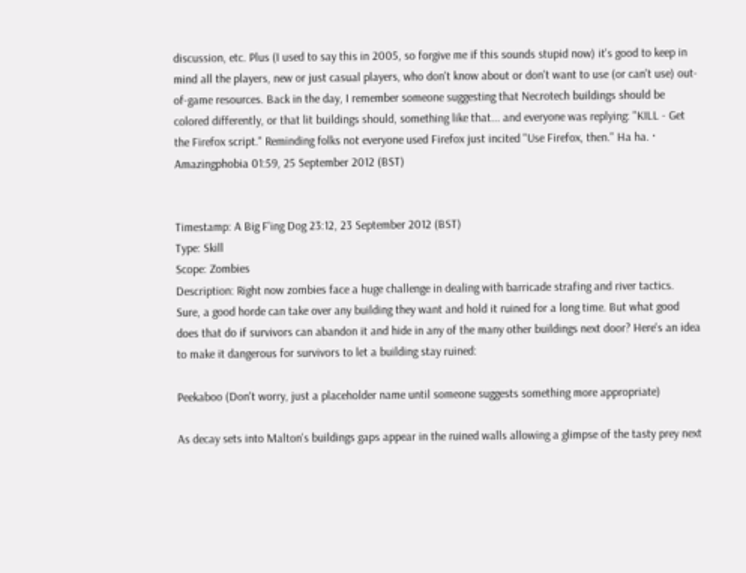discussion, etc. Plus (I used to say this in 2005, so forgive me if this sounds stupid now) it's good to keep in mind all the players, new or just casual players, who don't know about or don't want to use (or can't use) out-of-game resources. Back in the day, I remember someone suggesting that Necrotech buildings should be colored differently, or that lit buildings should, something like that... and everyone was replying: "KILL - Get the Firefox script." Reminding folks not everyone used Firefox just incited "Use Firefox, then." Ha ha. · Amazingphobia 01:59, 25 September 2012 (BST)


Timestamp: A Big F'ing Dog 23:12, 23 September 2012 (BST)
Type: Skill
Scope: Zombies
Description: Right now zombies face a huge challenge in dealing with barricade strafing and river tactics. Sure, a good horde can take over any building they want and hold it ruined for a long time. But what good does that do if survivors can abandon it and hide in any of the many other buildings next door? Here's an idea to make it dangerous for survivors to let a building stay ruined:

Peekaboo (Don't worry, just a placeholder name until someone suggests something more appropriate)

As decay sets into Malton's buildings gaps appear in the ruined walls allowing a glimpse of the tasty prey next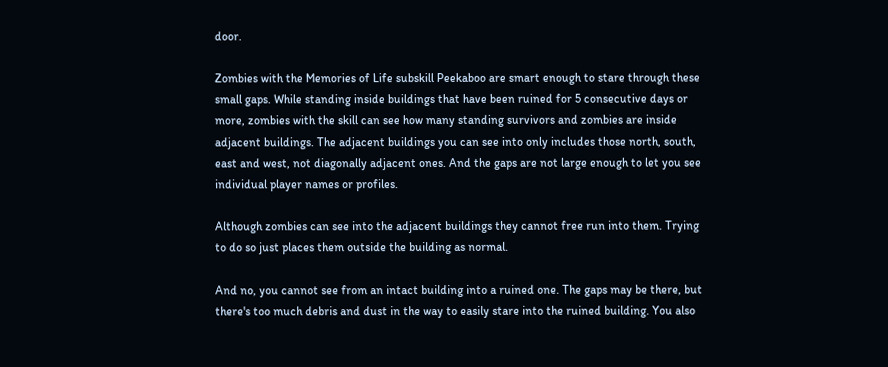door.

Zombies with the Memories of Life subskill Peekaboo are smart enough to stare through these small gaps. While standing inside buildings that have been ruined for 5 consecutive days or more, zombies with the skill can see how many standing survivors and zombies are inside adjacent buildings. The adjacent buildings you can see into only includes those north, south, east and west, not diagonally adjacent ones. And the gaps are not large enough to let you see individual player names or profiles.

Although zombies can see into the adjacent buildings they cannot free run into them. Trying to do so just places them outside the building as normal.

And no, you cannot see from an intact building into a ruined one. The gaps may be there, but there's too much debris and dust in the way to easily stare into the ruined building. You also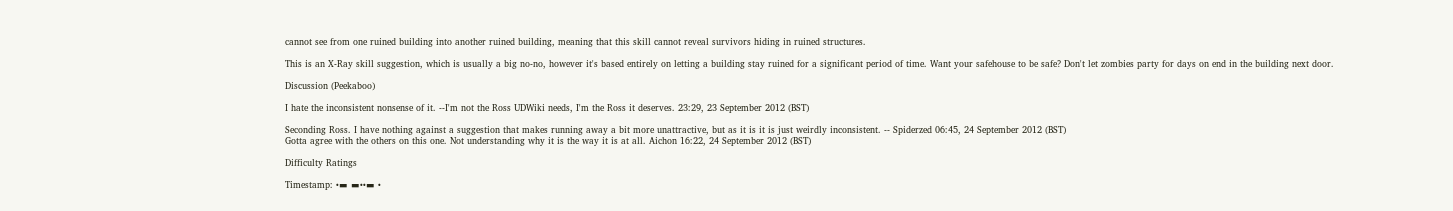cannot see from one ruined building into another ruined building, meaning that this skill cannot reveal survivors hiding in ruined structures.

This is an X-Ray skill suggestion, which is usually a big no-no, however it's based entirely on letting a building stay ruined for a significant period of time. Want your safehouse to be safe? Don't let zombies party for days on end in the building next door.

Discussion (Peekaboo)

I hate the inconsistent nonsense of it. --I'm not the Ross UDWiki needs, I'm the Ross it deserves. 23:29, 23 September 2012 (BST)

Seconding Ross. I have nothing against a suggestion that makes running away a bit more unattractive, but as it is it is just weirdly inconsistent. -- Spiderzed 06:45, 24 September 2012 (BST)
Gotta agree with the others on this one. Not understanding why it is the way it is at all. Aichon 16:22, 24 September 2012 (BST)

Difficulty Ratings

Timestamp: •▬ ▬••▬ •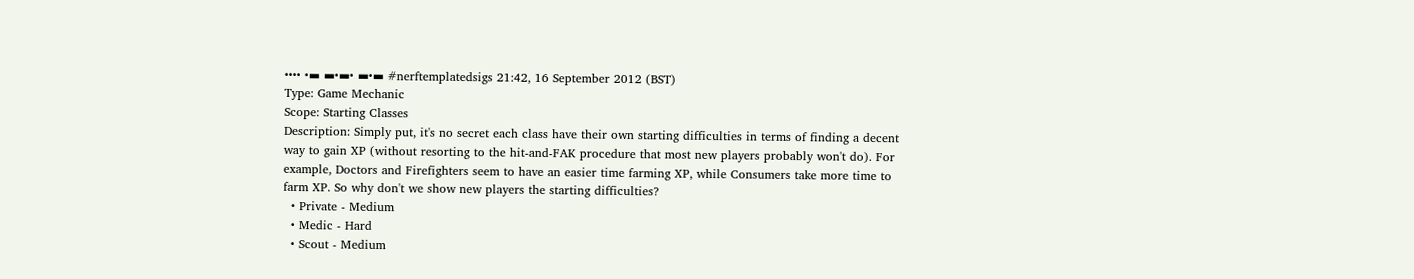•••• •▬ ▬•▬• ▬•▬ #nerftemplatedsigs 21:42, 16 September 2012 (BST)
Type: Game Mechanic
Scope: Starting Classes
Description: Simply put, it's no secret each class have their own starting difficulties in terms of finding a decent way to gain XP (without resorting to the hit-and-FAK procedure that most new players probably won't do). For example, Doctors and Firefighters seem to have an easier time farming XP, while Consumers take more time to farm XP. So why don't we show new players the starting difficulties?
  • Private - Medium
  • Medic - Hard
  • Scout - Medium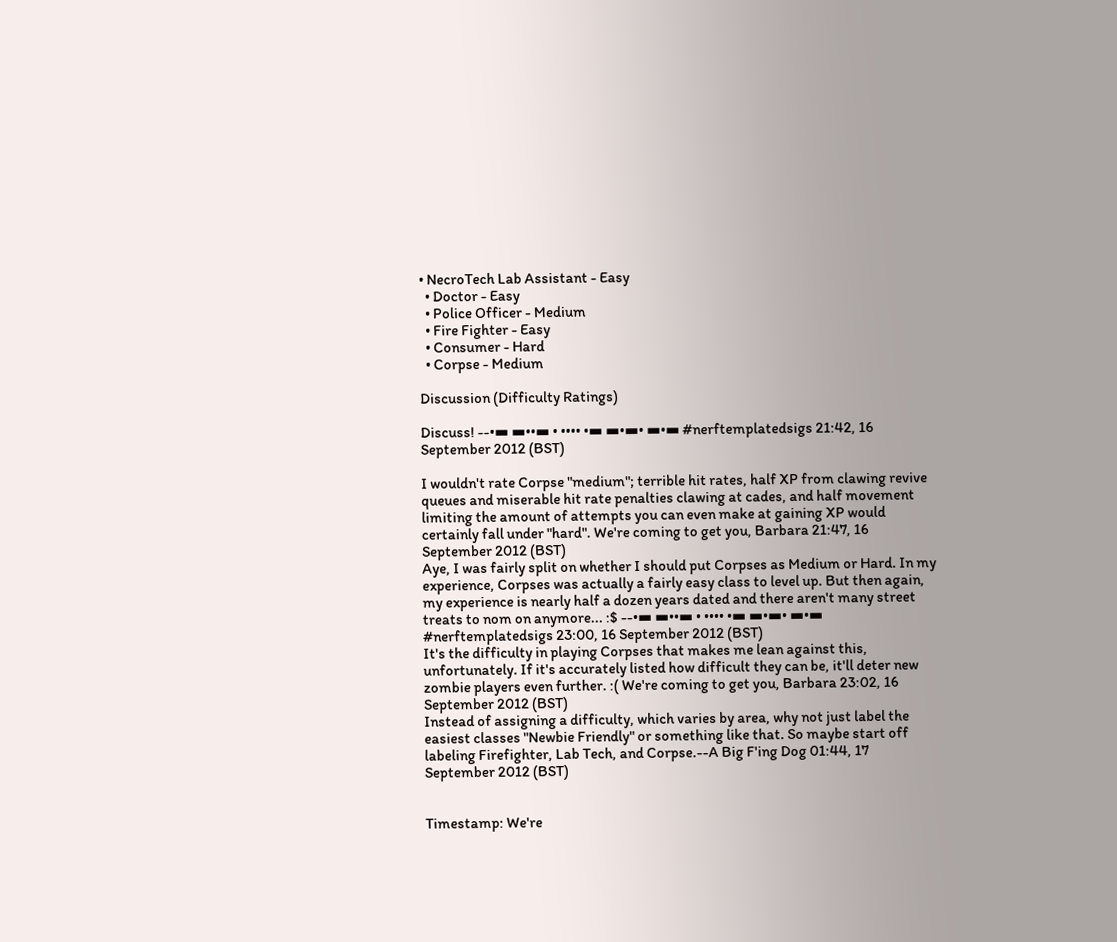• NecroTech Lab Assistant - Easy
  • Doctor - Easy
  • Police Officer - Medium
  • Fire Fighter - Easy
  • Consumer - Hard
  • Corpse - Medium

Discussion (Difficulty Ratings)

Discuss! --•▬ ▬••▬ • •••• •▬ ▬•▬• ▬•▬ #nerftemplatedsigs 21:42, 16 September 2012 (BST)

I wouldn't rate Corpse "medium"; terrible hit rates, half XP from clawing revive queues and miserable hit rate penalties clawing at cades, and half movement limiting the amount of attempts you can even make at gaining XP would certainly fall under "hard". We're coming to get you, Barbara 21:47, 16 September 2012 (BST)
Aye, I was fairly split on whether I should put Corpses as Medium or Hard. In my experience, Corpses was actually a fairly easy class to level up. But then again, my experience is nearly half a dozen years dated and there aren't many street treats to nom on anymore... :$ --•▬ ▬••▬ • •••• •▬ ▬•▬• ▬•▬ #nerftemplatedsigs 23:00, 16 September 2012 (BST)
It's the difficulty in playing Corpses that makes me lean against this, unfortunately. If it's accurately listed how difficult they can be, it'll deter new zombie players even further. :( We're coming to get you, Barbara 23:02, 16 September 2012 (BST)
Instead of assigning a difficulty, which varies by area, why not just label the easiest classes "Newbie Friendly" or something like that. So maybe start off labeling Firefighter, Lab Tech, and Corpse.--A Big F'ing Dog 01:44, 17 September 2012 (BST)


Timestamp: We're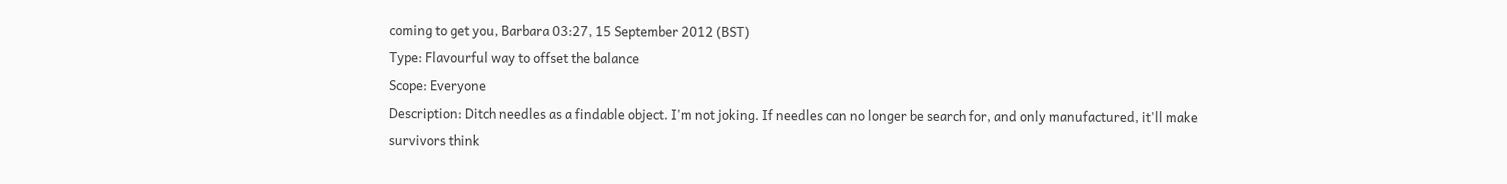coming to get you, Barbara 03:27, 15 September 2012 (BST)
Type: Flavourful way to offset the balance
Scope: Everyone
Description: Ditch needles as a findable object. I'm not joking. If needles can no longer be search for, and only manufactured, it'll make survivors think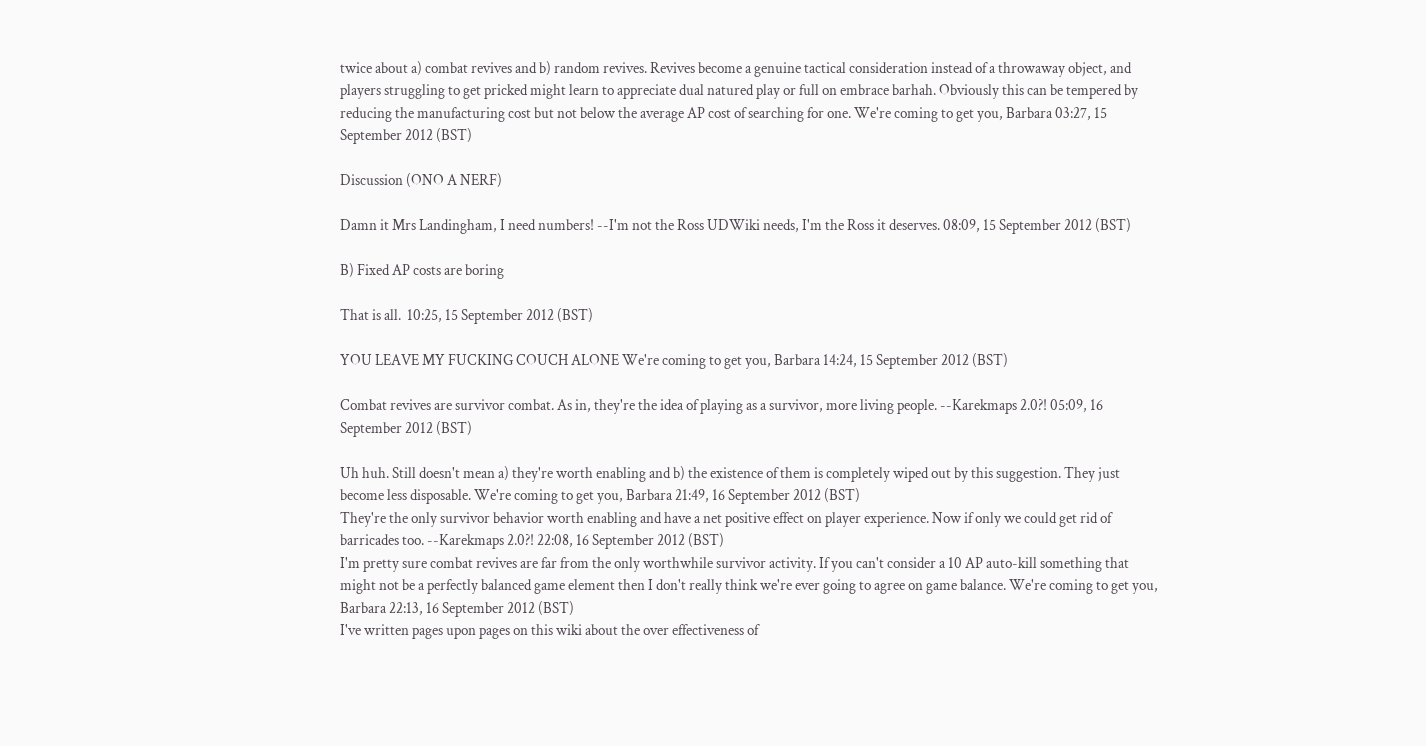twice about a) combat revives and b) random revives. Revives become a genuine tactical consideration instead of a throwaway object, and players struggling to get pricked might learn to appreciate dual natured play or full on embrace barhah. Obviously this can be tempered by reducing the manufacturing cost but not below the average AP cost of searching for one. We're coming to get you, Barbara 03:27, 15 September 2012 (BST)

Discussion (ONO A NERF)

Damn it Mrs Landingham, I need numbers! --I'm not the Ross UDWiki needs, I'm the Ross it deserves. 08:09, 15 September 2012 (BST)

B) Fixed AP costs are boring

That is all.  10:25, 15 September 2012 (BST)

YOU LEAVE MY FUCKING COUCH ALONE We're coming to get you, Barbara 14:24, 15 September 2012 (BST)

Combat revives are survivor combat. As in, they're the idea of playing as a survivor, more living people. --Karekmaps 2.0?! 05:09, 16 September 2012 (BST)

Uh huh. Still doesn't mean a) they're worth enabling and b) the existence of them is completely wiped out by this suggestion. They just become less disposable. We're coming to get you, Barbara 21:49, 16 September 2012 (BST)
They're the only survivor behavior worth enabling and have a net positive effect on player experience. Now if only we could get rid of barricades too. --Karekmaps 2.0?! 22:08, 16 September 2012 (BST)
I'm pretty sure combat revives are far from the only worthwhile survivor activity. If you can't consider a 10 AP auto-kill something that might not be a perfectly balanced game element then I don't really think we're ever going to agree on game balance. We're coming to get you, Barbara 22:13, 16 September 2012 (BST)
I've written pages upon pages on this wiki about the over effectiveness of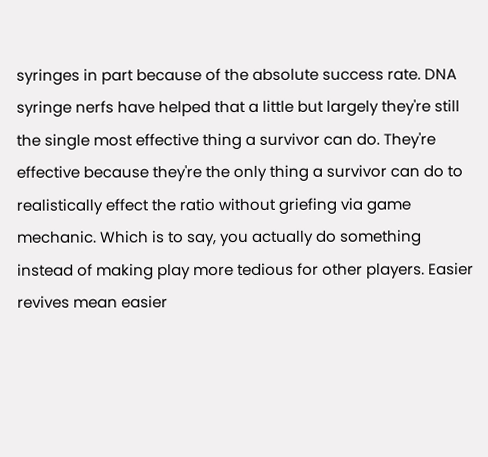syringes in part because of the absolute success rate. DNA syringe nerfs have helped that a little but largely they're still the single most effective thing a survivor can do. They're effective because they're the only thing a survivor can do to realistically effect the ratio without griefing via game mechanic. Which is to say, you actually do something instead of making play more tedious for other players. Easier revives mean easier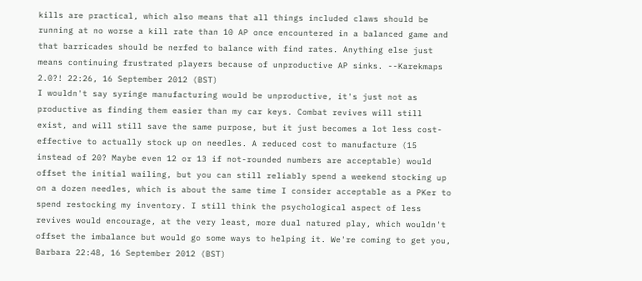kills are practical, which also means that all things included claws should be running at no worse a kill rate than 10 AP once encountered in a balanced game and that barricades should be nerfed to balance with find rates. Anything else just means continuing frustrated players because of unproductive AP sinks. --Karekmaps 2.0?! 22:26, 16 September 2012 (BST)
I wouldn't say syringe manufacturing would be unproductive, it's just not as productive as finding them easier than my car keys. Combat revives will still exist, and will still save the same purpose, but it just becomes a lot less cost-effective to actually stock up on needles. A reduced cost to manufacture (15 instead of 20? Maybe even 12 or 13 if not-rounded numbers are acceptable) would offset the initial wailing, but you can still reliably spend a weekend stocking up on a dozen needles, which is about the same time I consider acceptable as a PKer to spend restocking my inventory. I still think the psychological aspect of less revives would encourage, at the very least, more dual natured play, which wouldn't offset the imbalance but would go some ways to helping it. We're coming to get you, Barbara 22:48, 16 September 2012 (BST)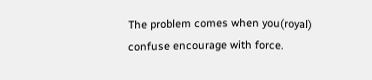The problem comes when you(royal) confuse encourage with force.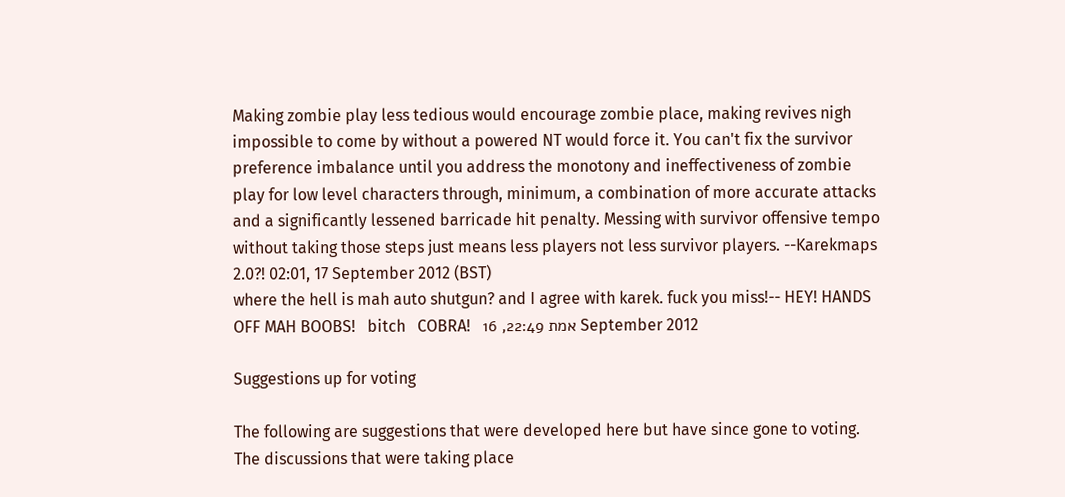Making zombie play less tedious would encourage zombie place, making revives nigh impossible to come by without a powered NT would force it. You can't fix the survivor preference imbalance until you address the monotony and ineffectiveness of zombie play for low level characters through, minimum, a combination of more accurate attacks and a significantly lessened barricade hit penalty. Messing with survivor offensive tempo without taking those steps just means less players not less survivor players. --Karekmaps 2.0?! 02:01, 17 September 2012 (BST)
where the hell is mah auto shutgun? and I agree with karek. fuck you miss!-- HEY! HANDS OFF MAH BOOBS!   bitch   COBRA!   אמת 22:49, 16 September 2012

Suggestions up for voting

The following are suggestions that were developed here but have since gone to voting. The discussions that were taking place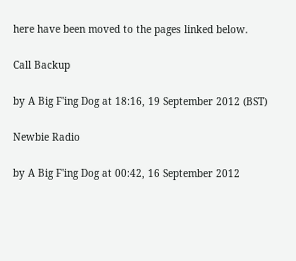here have been moved to the pages linked below.

Call Backup

by A Big F'ing Dog at 18:16, 19 September 2012 (BST)

Newbie Radio

by A Big F'ing Dog at 00:42, 16 September 2012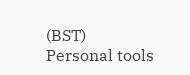(BST)
Personal tools